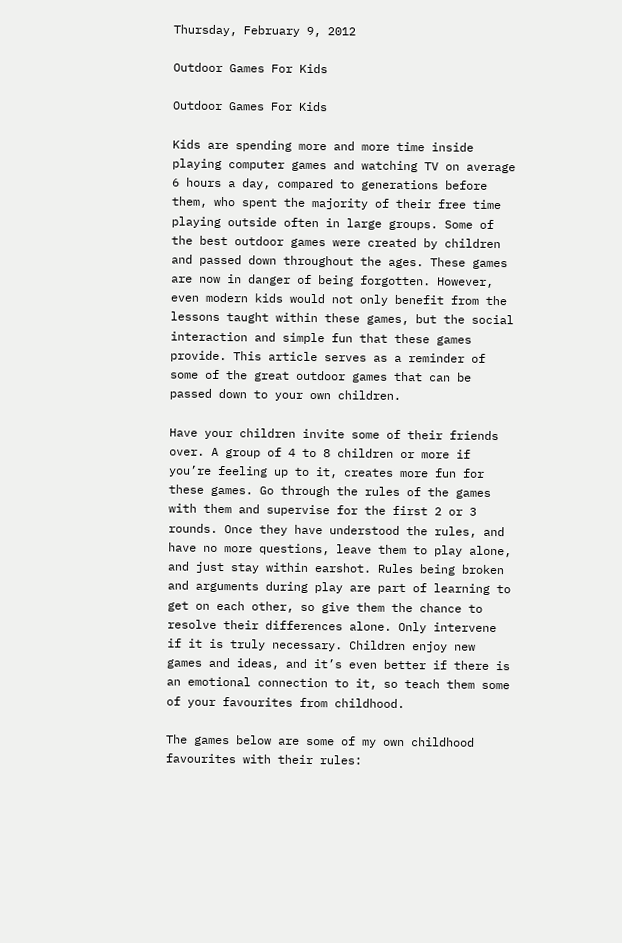Thursday, February 9, 2012

Outdoor Games For Kids

Outdoor Games For Kids

Kids are spending more and more time inside playing computer games and watching TV on average 6 hours a day, compared to generations before them, who spent the majority of their free time playing outside often in large groups. Some of the best outdoor games were created by children and passed down throughout the ages. These games are now in danger of being forgotten. However, even modern kids would not only benefit from the lessons taught within these games, but the social interaction and simple fun that these games provide. This article serves as a reminder of some of the great outdoor games that can be passed down to your own children.

Have your children invite some of their friends over. A group of 4 to 8 children or more if you’re feeling up to it, creates more fun for these games. Go through the rules of the games with them and supervise for the first 2 or 3 rounds. Once they have understood the rules, and have no more questions, leave them to play alone, and just stay within earshot. Rules being broken and arguments during play are part of learning to get on each other, so give them the chance to resolve their differences alone. Only intervene if it is truly necessary. Children enjoy new games and ideas, and it’s even better if there is an emotional connection to it, so teach them some of your favourites from childhood.

The games below are some of my own childhood favourites with their rules: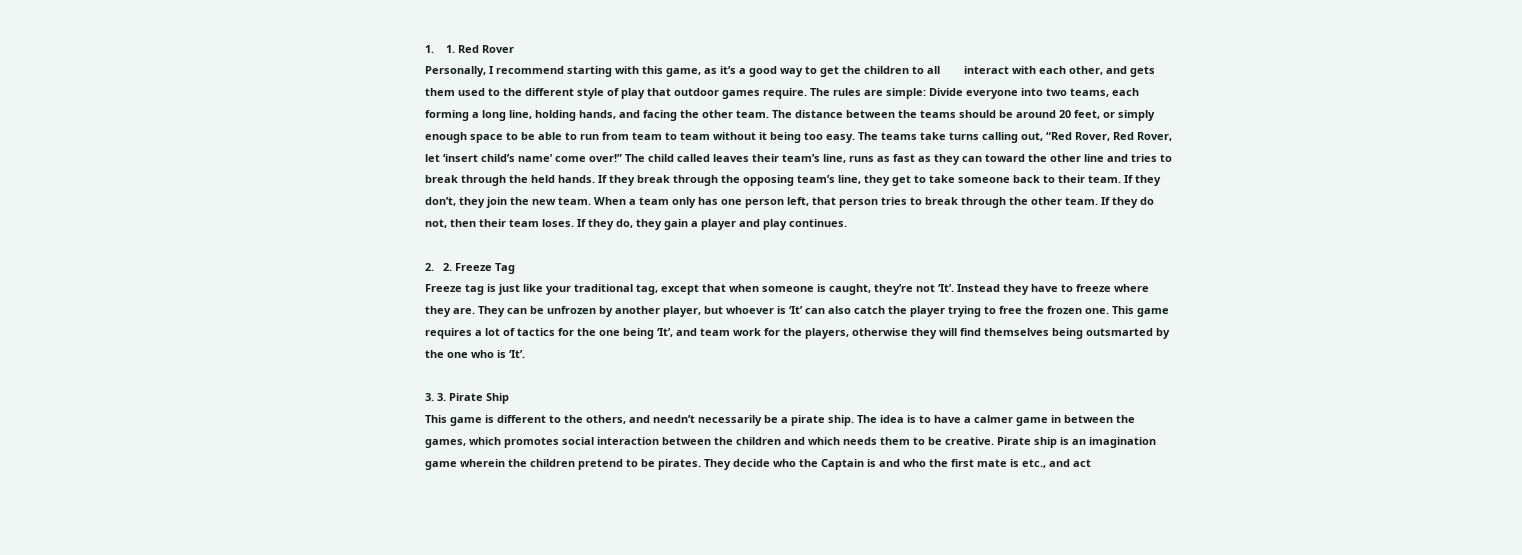1.    1. Red Rover
Personally, I recommend starting with this game, as it’s a good way to get the children to all        interact with each other, and gets them used to the different style of play that outdoor games require. The rules are simple: Divide everyone into two teams, each forming a long line, holding hands, and facing the other team. The distance between the teams should be around 20 feet, or simply enough space to be able to run from team to team without it being too easy. The teams take turns calling out, “Red Rover, Red Rover, let ‘insert child’s name’ come over!” The child called leaves their team’s line, runs as fast as they can toward the other line and tries to break through the held hands. If they break through the opposing team’s line, they get to take someone back to their team. If they don’t, they join the new team. When a team only has one person left, that person tries to break through the other team. If they do not, then their team loses. If they do, they gain a player and play continues.

2.   2. Freeze Tag
Freeze tag is just like your traditional tag, except that when someone is caught, they’re not ‘It’. Instead they have to freeze where they are. They can be unfrozen by another player, but whoever is ‘It’ can also catch the player trying to free the frozen one. This game requires a lot of tactics for the one being ‘It’, and team work for the players, otherwise they will find themselves being outsmarted by the one who is ‘It’.

3. 3. Pirate Ship
This game is different to the others, and needn’t necessarily be a pirate ship. The idea is to have a calmer game in between the games, which promotes social interaction between the children and which needs them to be creative. Pirate ship is an imagination game wherein the children pretend to be pirates. They decide who the Captain is and who the first mate is etc., and act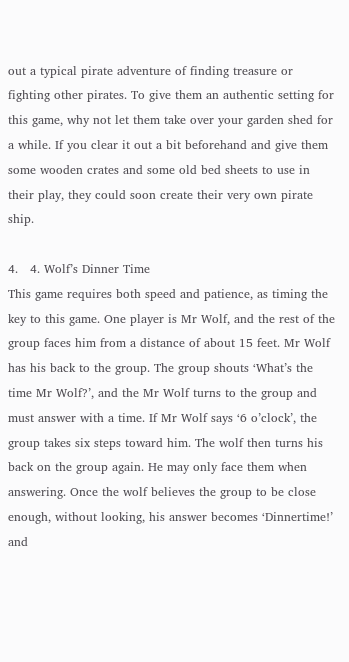out a typical pirate adventure of finding treasure or fighting other pirates. To give them an authentic setting for this game, why not let them take over your garden shed for a while. If you clear it out a bit beforehand and give them some wooden crates and some old bed sheets to use in their play, they could soon create their very own pirate ship.

4.   4. Wolf’s Dinner Time
This game requires both speed and patience, as timing the key to this game. One player is Mr Wolf, and the rest of the group faces him from a distance of about 15 feet. Mr Wolf has his back to the group. The group shouts ‘What’s the time Mr Wolf?’, and the Mr Wolf turns to the group and must answer with a time. If Mr Wolf says ‘6 o’clock’, the group takes six steps toward him. The wolf then turns his back on the group again. He may only face them when answering. Once the wolf believes the group to be close enough, without looking, his answer becomes ‘Dinnertime!’ and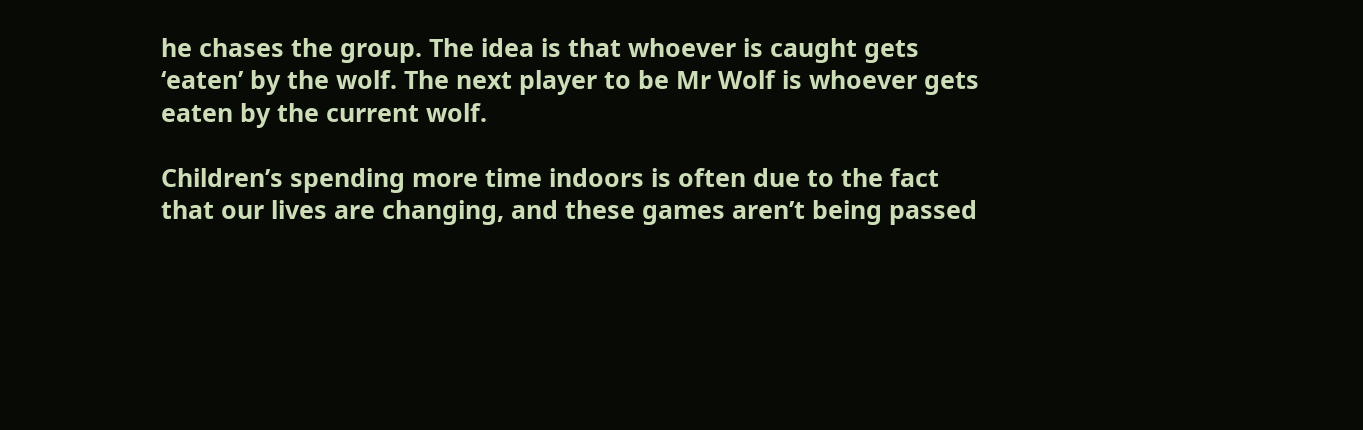he chases the group. The idea is that whoever is caught gets ‘eaten’ by the wolf. The next player to be Mr Wolf is whoever gets eaten by the current wolf.

Children’s spending more time indoors is often due to the fact that our lives are changing, and these games aren’t being passed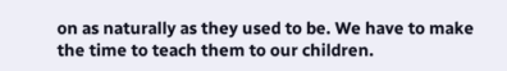on as naturally as they used to be. We have to make the time to teach them to our children.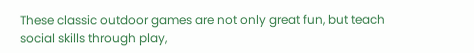These classic outdoor games are not only great fun, but teach social skills through play,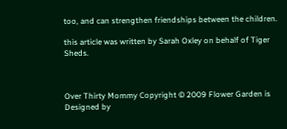too, and can strengthen friendships between the children.

this article was written by Sarah Oxley on behalf of Tiger Sheds.



Over Thirty Mommy Copyright © 2009 Flower Garden is Designed by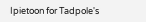Ipietoon for Tadpole's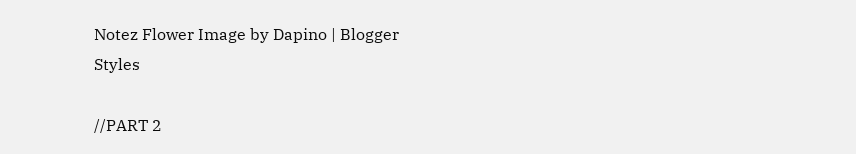Notez Flower Image by Dapino | Blogger Styles

//PART 2